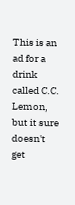This is an ad for a drink called C.C. Lemon, but it sure doesn't get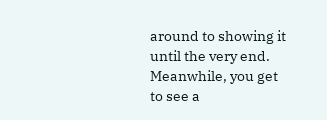around to showing it until the very end. Meanwhile, you get to see a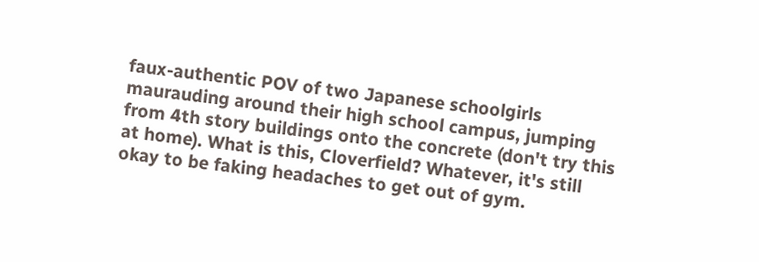faux-authentic POV of two Japanese schoolgirls maurauding around their high school campus, jumping from 4th story buildings onto the concrete (don't try this at home). What is this, Cloverfield? Whatever, it's still okay to be faking headaches to get out of gym.